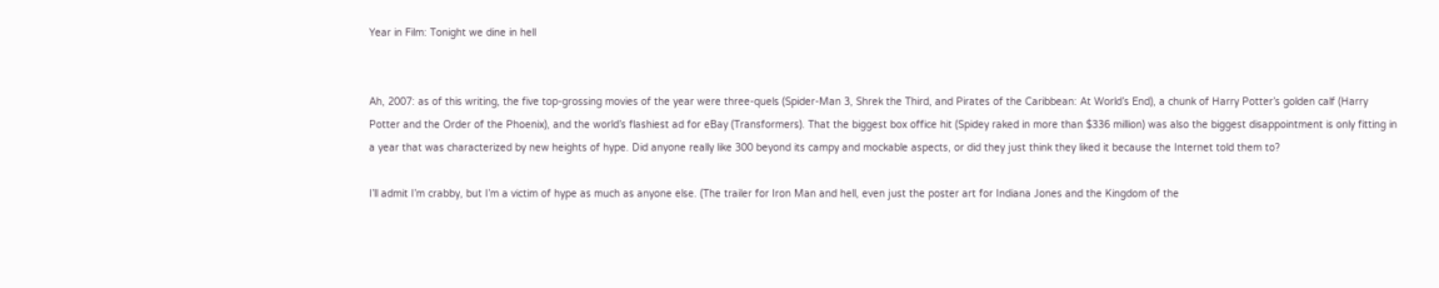Year in Film: Tonight we dine in hell


Ah, 2007: as of this writing, the five top-grossing movies of the year were three-quels (Spider-Man 3, Shrek the Third, and Pirates of the Caribbean: At World’s End), a chunk of Harry Potter’s golden calf (Harry Potter and the Order of the Phoenix), and the world’s flashiest ad for eBay (Transformers). That the biggest box office hit (Spidey raked in more than $336 million) was also the biggest disappointment is only fitting in a year that was characterized by new heights of hype. Did anyone really like 300 beyond its campy and mockable aspects, or did they just think they liked it because the Internet told them to?

I’ll admit I’m crabby, but I’m a victim of hype as much as anyone else. (The trailer for Iron Man and hell, even just the poster art for Indiana Jones and the Kingdom of the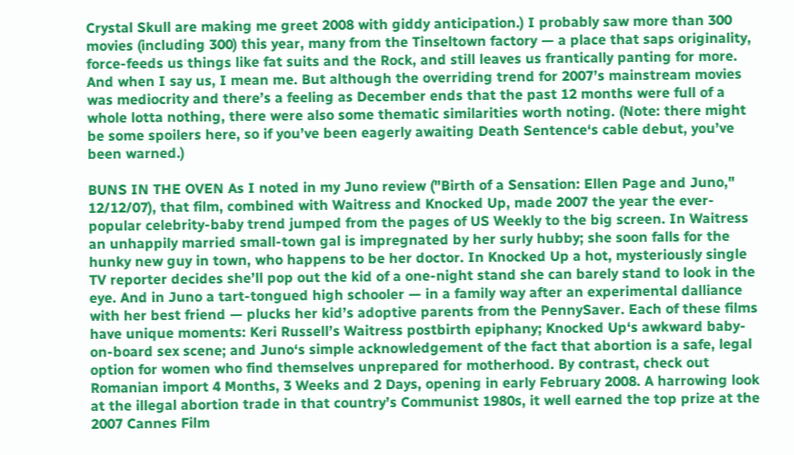Crystal Skull are making me greet 2008 with giddy anticipation.) I probably saw more than 300 movies (including 300) this year, many from the Tinseltown factory — a place that saps originality, force-feeds us things like fat suits and the Rock, and still leaves us frantically panting for more. And when I say us, I mean me. But although the overriding trend for 2007’s mainstream movies was mediocrity and there’s a feeling as December ends that the past 12 months were full of a whole lotta nothing, there were also some thematic similarities worth noting. (Note: there might be some spoilers here, so if you’ve been eagerly awaiting Death Sentence‘s cable debut, you’ve been warned.)

BUNS IN THE OVEN As I noted in my Juno review ("Birth of a Sensation: Ellen Page and Juno," 12/12/07), that film, combined with Waitress and Knocked Up, made 2007 the year the ever-popular celebrity-baby trend jumped from the pages of US Weekly to the big screen. In Waitress an unhappily married small-town gal is impregnated by her surly hubby; she soon falls for the hunky new guy in town, who happens to be her doctor. In Knocked Up a hot, mysteriously single TV reporter decides she’ll pop out the kid of a one-night stand she can barely stand to look in the eye. And in Juno a tart-tongued high schooler — in a family way after an experimental dalliance with her best friend — plucks her kid’s adoptive parents from the PennySaver. Each of these films have unique moments: Keri Russell’s Waitress postbirth epiphany; Knocked Up‘s awkward baby-on-board sex scene; and Juno‘s simple acknowledgement of the fact that abortion is a safe, legal option for women who find themselves unprepared for motherhood. By contrast, check out Romanian import 4 Months, 3 Weeks and 2 Days, opening in early February 2008. A harrowing look at the illegal abortion trade in that country’s Communist 1980s, it well earned the top prize at the 2007 Cannes Film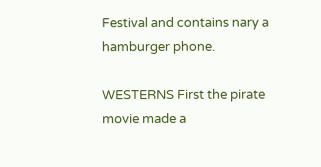Festival and contains nary a hamburger phone.

WESTERNS First the pirate movie made a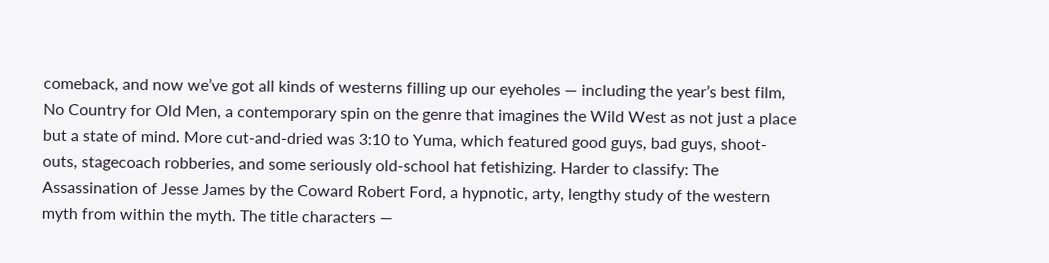comeback, and now we’ve got all kinds of westerns filling up our eyeholes — including the year’s best film, No Country for Old Men, a contemporary spin on the genre that imagines the Wild West as not just a place but a state of mind. More cut-and-dried was 3:10 to Yuma, which featured good guys, bad guys, shoot-outs, stagecoach robberies, and some seriously old-school hat fetishizing. Harder to classify: The Assassination of Jesse James by the Coward Robert Ford, a hypnotic, arty, lengthy study of the western myth from within the myth. The title characters —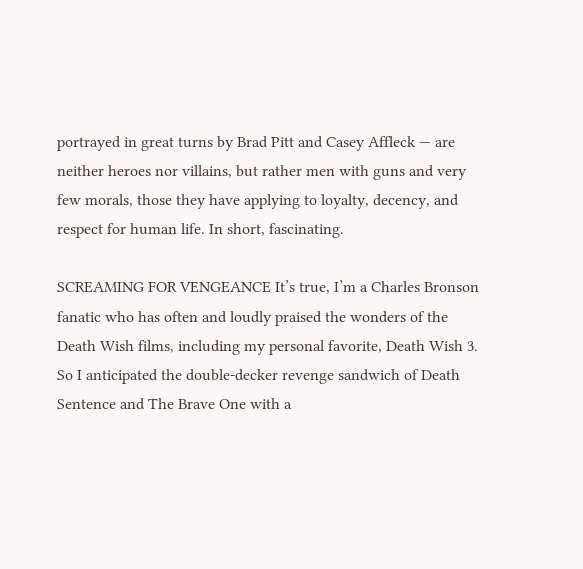portrayed in great turns by Brad Pitt and Casey Affleck — are neither heroes nor villains, but rather men with guns and very few morals, those they have applying to loyalty, decency, and respect for human life. In short, fascinating.

SCREAMING FOR VENGEANCE It’s true, I’m a Charles Bronson fanatic who has often and loudly praised the wonders of the Death Wish films, including my personal favorite, Death Wish 3. So I anticipated the double-decker revenge sandwich of Death Sentence and The Brave One with a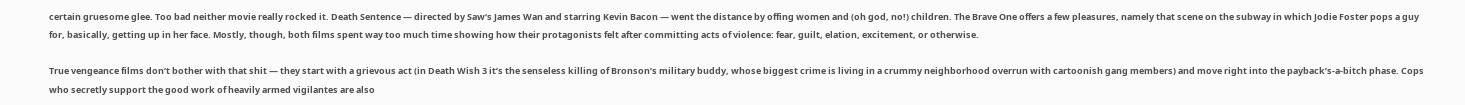certain gruesome glee. Too bad neither movie really rocked it. Death Sentence — directed by Saw‘s James Wan and starring Kevin Bacon — went the distance by offing women and (oh god, no!) children. The Brave One offers a few pleasures, namely that scene on the subway in which Jodie Foster pops a guy for, basically, getting up in her face. Mostly, though, both films spent way too much time showing how their protagonists felt after committing acts of violence: fear, guilt, elation, excitement, or otherwise.

True vengeance films don’t bother with that shit — they start with a grievous act (in Death Wish 3 it’s the senseless killing of Bronson’s military buddy, whose biggest crime is living in a crummy neighborhood overrun with cartoonish gang members) and move right into the payback’s-a-bitch phase. Cops who secretly support the good work of heavily armed vigilantes are also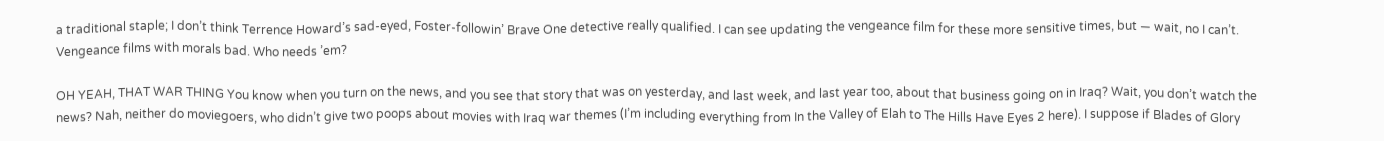a traditional staple; I don’t think Terrence Howard’s sad-eyed, Foster-followin’ Brave One detective really qualified. I can see updating the vengeance film for these more sensitive times, but — wait, no I can’t. Vengeance films with morals bad. Who needs ’em?

OH YEAH, THAT WAR THING You know when you turn on the news, and you see that story that was on yesterday, and last week, and last year too, about that business going on in Iraq? Wait, you don’t watch the news? Nah, neither do moviegoers, who didn’t give two poops about movies with Iraq war themes (I’m including everything from In the Valley of Elah to The Hills Have Eyes 2 here). I suppose if Blades of Glory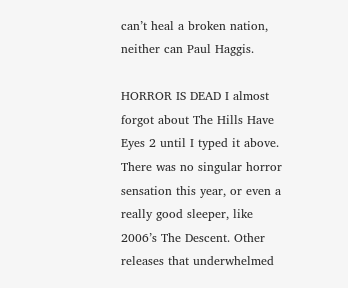can’t heal a broken nation, neither can Paul Haggis.

HORROR IS DEAD I almost forgot about The Hills Have Eyes 2 until I typed it above. There was no singular horror sensation this year, or even a really good sleeper, like 2006’s The Descent. Other releases that underwhelmed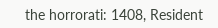the horrorati: 1408, Resident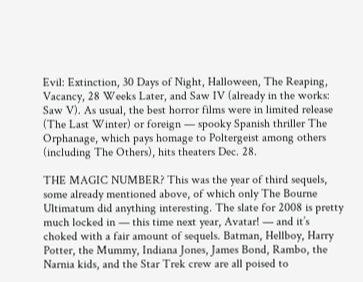Evil: Extinction, 30 Days of Night, Halloween, The Reaping, Vacancy, 28 Weeks Later, and Saw IV (already in the works: Saw V). As usual, the best horror films were in limited release (The Last Winter) or foreign — spooky Spanish thriller The Orphanage, which pays homage to Poltergeist among others (including The Others), hits theaters Dec. 28.

THE MAGIC NUMBER? This was the year of third sequels, some already mentioned above, of which only The Bourne Ultimatum did anything interesting. The slate for 2008 is pretty much locked in — this time next year, Avatar! — and it’s choked with a fair amount of sequels. Batman, Hellboy, Harry Potter, the Mummy, Indiana Jones, James Bond, Rambo, the Narnia kids, and the Star Trek crew are all poised to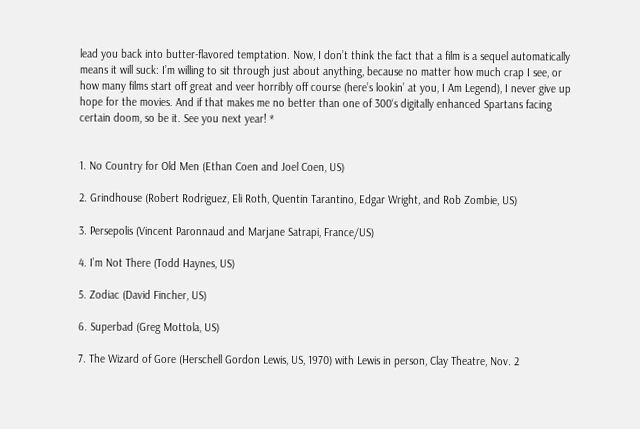lead you back into butter-flavored temptation. Now, I don’t think the fact that a film is a sequel automatically means it will suck: I’m willing to sit through just about anything, because no matter how much crap I see, or how many films start off great and veer horribly off course (here’s lookin’ at you, I Am Legend), I never give up hope for the movies. And if that makes me no better than one of 300‘s digitally enhanced Spartans facing certain doom, so be it. See you next year! *


1. No Country for Old Men (Ethan Coen and Joel Coen, US)

2. Grindhouse (Robert Rodriguez, Eli Roth, Quentin Tarantino, Edgar Wright, and Rob Zombie, US)

3. Persepolis (Vincent Paronnaud and Marjane Satrapi, France/US)

4. I’m Not There (Todd Haynes, US)

5. Zodiac (David Fincher, US)

6. Superbad (Greg Mottola, US)

7. The Wizard of Gore (Herschell Gordon Lewis, US, 1970) with Lewis in person, Clay Theatre, Nov. 2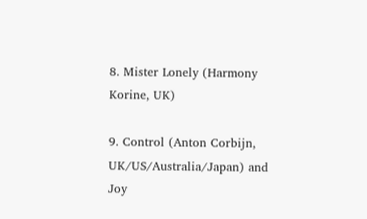8. Mister Lonely (Harmony Korine, UK)

9. Control (Anton Corbijn, UK/US/Australia/Japan) and Joy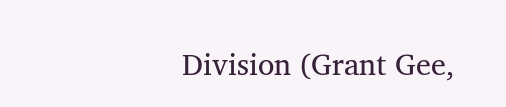Division (Grant Gee,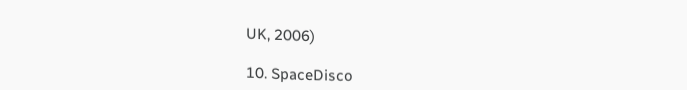UK, 2006)

10. SpaceDisco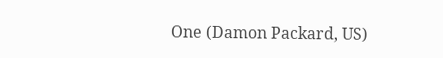One (Damon Packard, US)